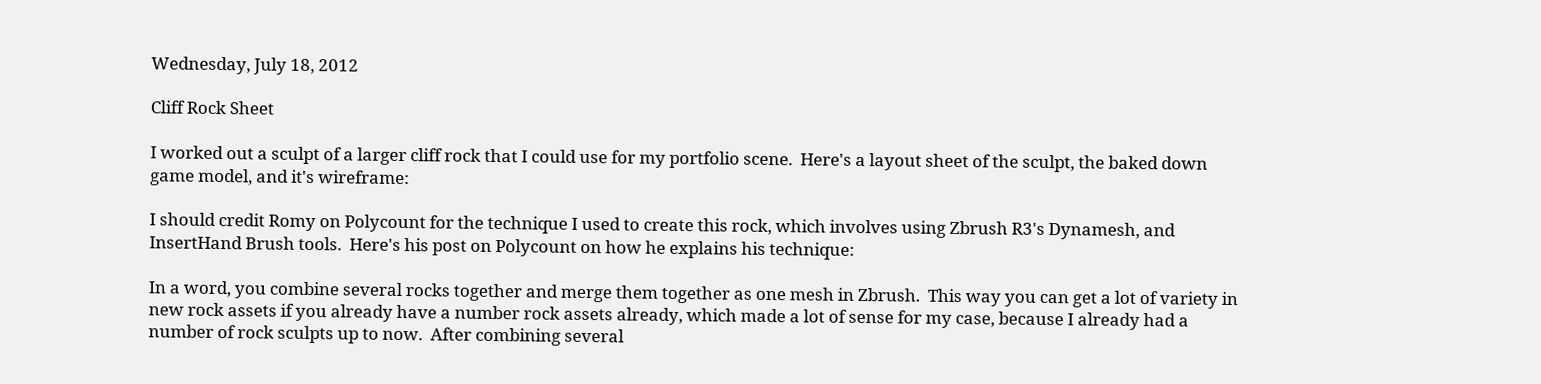Wednesday, July 18, 2012

Cliff Rock Sheet

I worked out a sculpt of a larger cliff rock that I could use for my portfolio scene.  Here's a layout sheet of the sculpt, the baked down game model, and it's wireframe:

I should credit Romy on Polycount for the technique I used to create this rock, which involves using Zbrush R3's Dynamesh, and InsertHand Brush tools.  Here's his post on Polycount on how he explains his technique:

In a word, you combine several rocks together and merge them together as one mesh in Zbrush.  This way you can get a lot of variety in new rock assets if you already have a number rock assets already, which made a lot of sense for my case, because I already had a number of rock sculpts up to now.  After combining several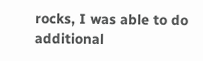rocks, I was able to do additional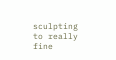sculpting to really fine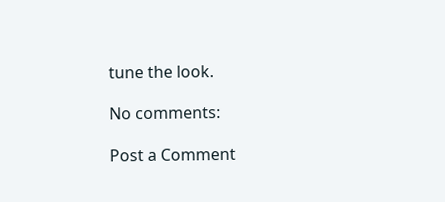tune the look.

No comments:

Post a Comment